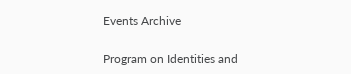Events Archive

Program on Identities and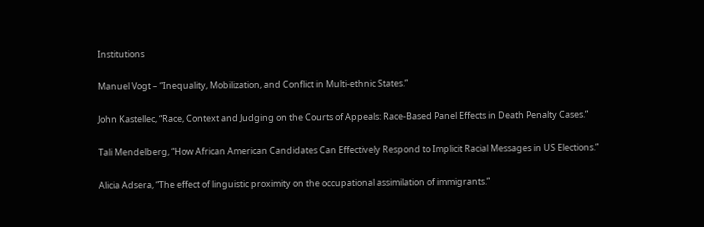Institutions

Manuel Vogt – “Inequality, Mobilization, and Conflict in Multi-ethnic States.”

John Kastellec, “Race, Context and Judging on the Courts of Appeals: Race-Based Panel Effects in Death Penalty Cases.”

Tali Mendelberg, “How African American Candidates Can Effectively Respond to Implicit Racial Messages in US Elections.”

Alicia Adsera, “The effect of linguistic proximity on the occupational assimilation of immigrants.”